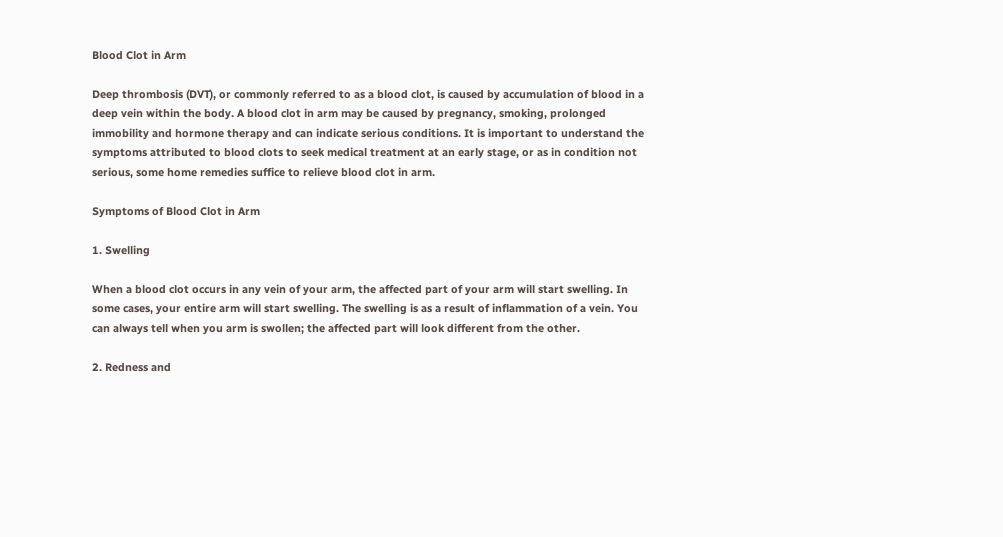Blood Clot in Arm

Deep thrombosis (DVT), or commonly referred to as a blood clot, is caused by accumulation of blood in a deep vein within the body. A blood clot in arm may be caused by pregnancy, smoking, prolonged immobility and hormone therapy and can indicate serious conditions. It is important to understand the symptoms attributed to blood clots to seek medical treatment at an early stage, or as in condition not serious, some home remedies suffice to relieve blood clot in arm.

Symptoms of Blood Clot in Arm

1. Swelling

When a blood clot occurs in any vein of your arm, the affected part of your arm will start swelling. In some cases, your entire arm will start swelling. The swelling is as a result of inflammation of a vein. You can always tell when you arm is swollen; the affected part will look different from the other.

2. Redness and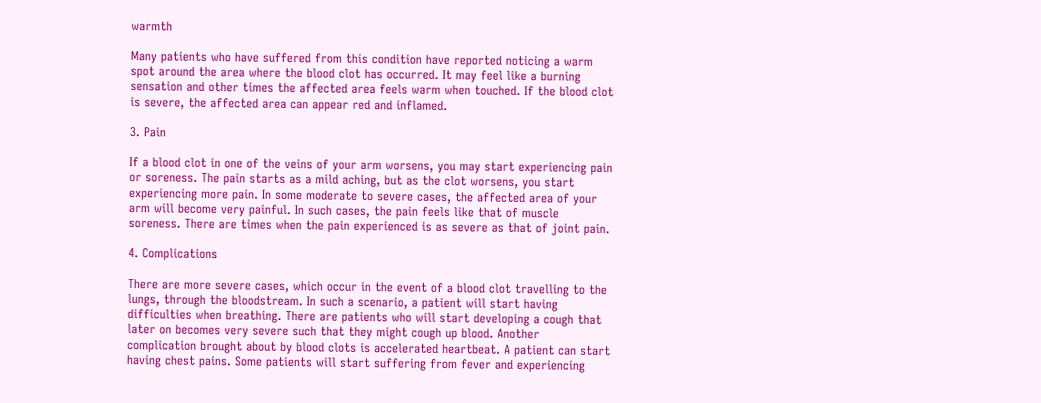warmth

Many patients who have suffered from this condition have reported noticing a warm spot around the area where the blood clot has occurred. It may feel like a burning sensation and other times the affected area feels warm when touched. If the blood clot is severe, the affected area can appear red and inflamed.

3. Pain

If a blood clot in one of the veins of your arm worsens, you may start experiencing pain or soreness. The pain starts as a mild aching, but as the clot worsens, you start experiencing more pain. In some moderate to severe cases, the affected area of your arm will become very painful. In such cases, the pain feels like that of muscle soreness. There are times when the pain experienced is as severe as that of joint pain.

4. Complications

There are more severe cases, which occur in the event of a blood clot travelling to the lungs, through the bloodstream. In such a scenario, a patient will start having difficulties when breathing. There are patients who will start developing a cough that later on becomes very severe such that they might cough up blood. Another complication brought about by blood clots is accelerated heartbeat. A patient can start having chest pains. Some patients will start suffering from fever and experiencing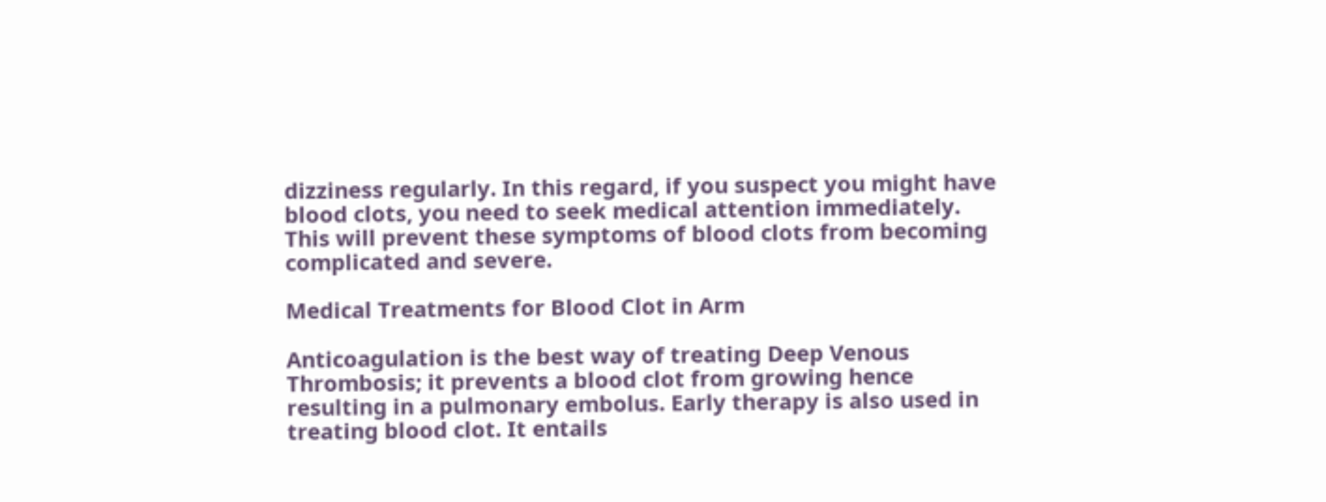dizziness regularly. In this regard, if you suspect you might have blood clots, you need to seek medical attention immediately. This will prevent these symptoms of blood clots from becoming complicated and severe.

Medical Treatments for Blood Clot in Arm

Anticoagulation is the best way of treating Deep Venous Thrombosis; it prevents a blood clot from growing hence resulting in a pulmonary embolus. Early therapy is also used in treating blood clot. It entails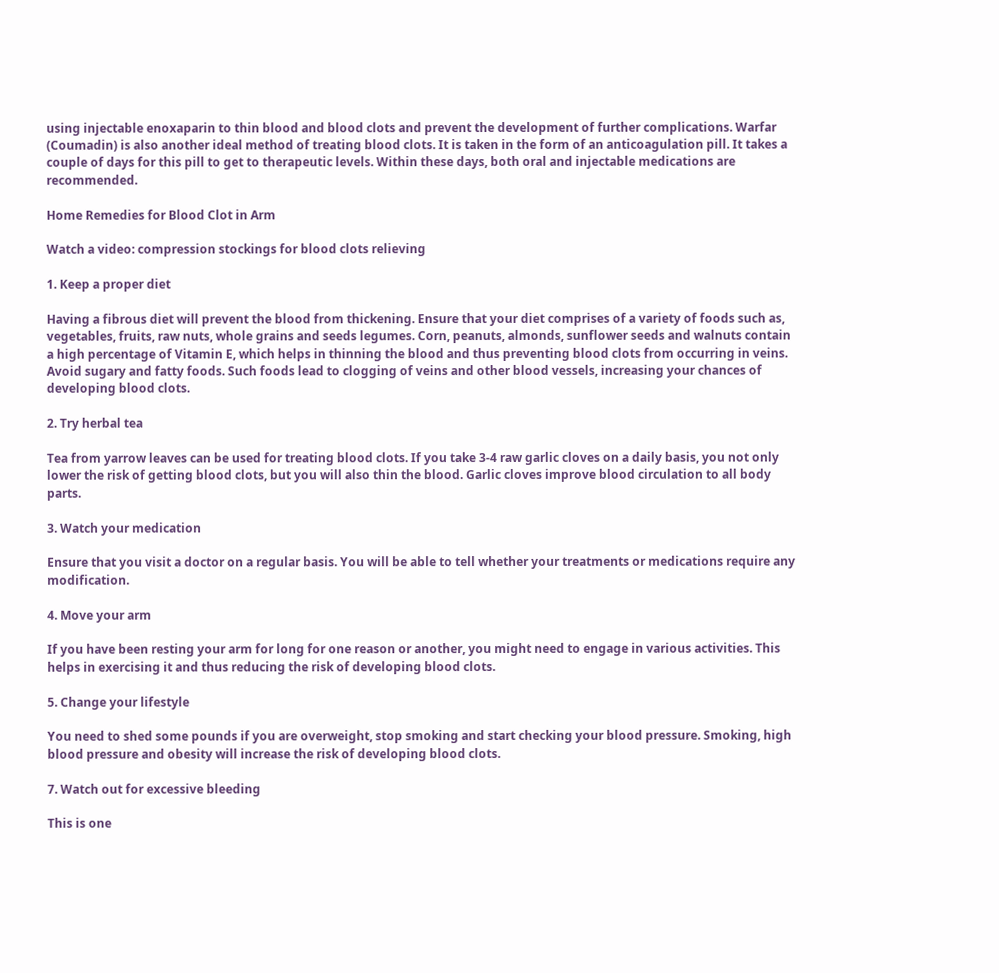using injectable enoxaparin to thin blood and blood clots and prevent the development of further complications. Warfar (Coumadin) is also another ideal method of treating blood clots. It is taken in the form of an anticoagulation pill. It takes a couple of days for this pill to get to therapeutic levels. Within these days, both oral and injectable medications are recommended.

Home Remedies for Blood Clot in Arm

Watch a video: compression stockings for blood clots relieving

1. Keep a proper diet

Having a fibrous diet will prevent the blood from thickening. Ensure that your diet comprises of a variety of foods such as, vegetables, fruits, raw nuts, whole grains and seeds legumes. Corn, peanuts, almonds, sunflower seeds and walnuts contain a high percentage of Vitamin E, which helps in thinning the blood and thus preventing blood clots from occurring in veins. Avoid sugary and fatty foods. Such foods lead to clogging of veins and other blood vessels, increasing your chances of developing blood clots.

2. Try herbal tea

Tea from yarrow leaves can be used for treating blood clots. If you take 3-4 raw garlic cloves on a daily basis, you not only lower the risk of getting blood clots, but you will also thin the blood. Garlic cloves improve blood circulation to all body parts.

3. Watch your medication

Ensure that you visit a doctor on a regular basis. You will be able to tell whether your treatments or medications require any modification.

4. Move your arm

If you have been resting your arm for long for one reason or another, you might need to engage in various activities. This helps in exercising it and thus reducing the risk of developing blood clots.

5. Change your lifestyle

You need to shed some pounds if you are overweight, stop smoking and start checking your blood pressure. Smoking, high blood pressure and obesity will increase the risk of developing blood clots.

7. Watch out for excessive bleeding

This is one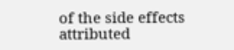of the side effects attributed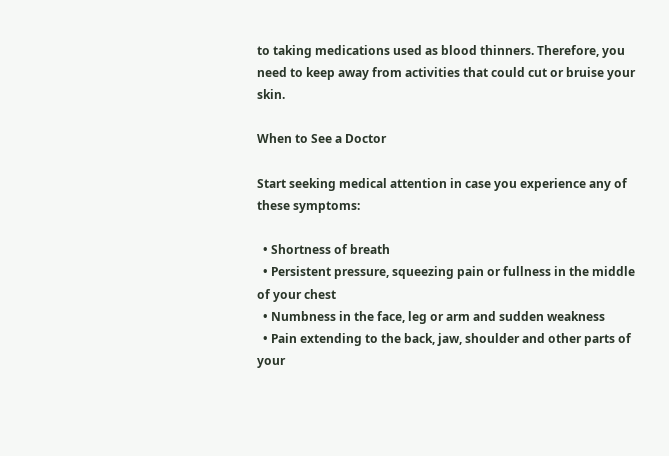to taking medications used as blood thinners. Therefore, you need to keep away from activities that could cut or bruise your skin.

When to See a Doctor

Start seeking medical attention in case you experience any of these symptoms:

  • Shortness of breath
  • Persistent pressure, squeezing pain or fullness in the middle of your chest
  • Numbness in the face, leg or arm and sudden weakness
  • Pain extending to the back, jaw, shoulder and other parts of your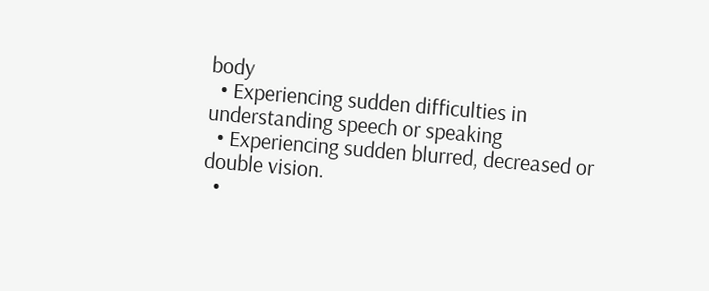body
  • Experiencing sudden difficulties in understanding speech or speaking
  • Experiencing sudden blurred, decreased or double vision.
  •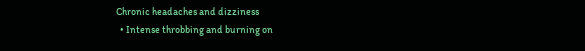Chronic headaches and dizziness
  • Intense throbbing and burning on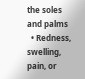the soles and palms
  • Redness, swelling, pain, or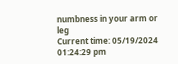numbness in your arm or leg
Current time: 05/19/2024 01:24:29 pm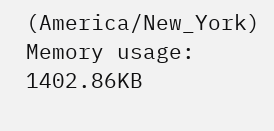(America/New_York) Memory usage: 1402.86KB